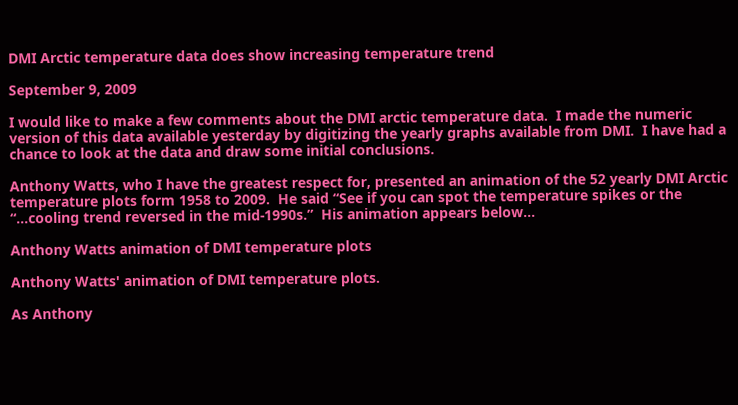DMI Arctic temperature data does show increasing temperature trend

September 9, 2009

I would like to make a few comments about the DMI arctic temperature data.  I made the numeric version of this data available yesterday by digitizing the yearly graphs available from DMI.  I have had a chance to look at the data and draw some initial conclusions.

Anthony Watts, who I have the greatest respect for, presented an animation of the 52 yearly DMI Arctic temperature plots form 1958 to 2009.  He said “See if you can spot the temperature spikes or the “…cooling trend reversed in the mid-1990s.”  His animation appears below…

Anthony Watts animation of DMI temperature plots

Anthony Watts' animation of DMI temperature plots.

As Anthony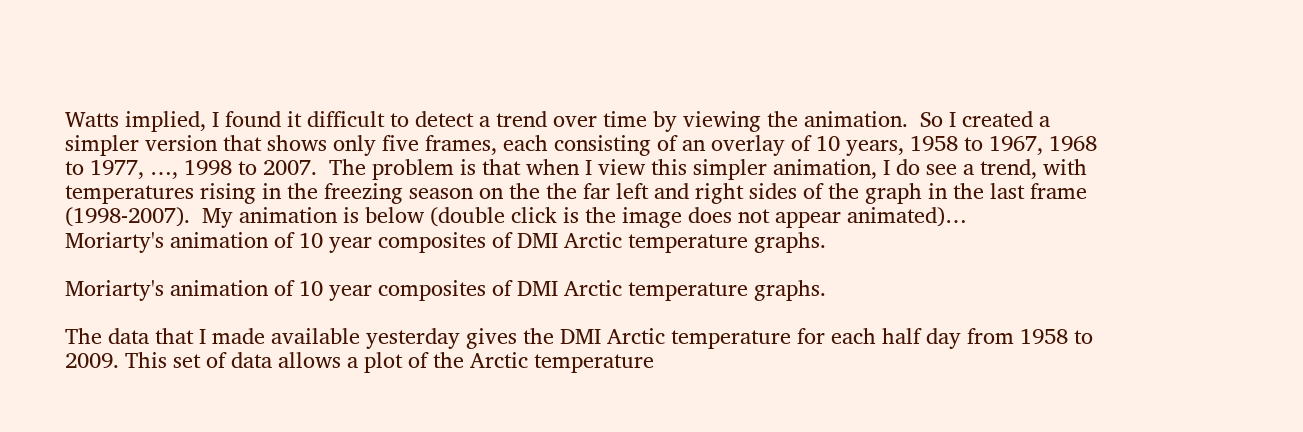Watts implied, I found it difficult to detect a trend over time by viewing the animation.  So I created a  simpler version that shows only five frames, each consisting of an overlay of 10 years, 1958 to 1967, 1968 to 1977, …, 1998 to 2007.  The problem is that when I view this simpler animation, I do see a trend, with temperatures rising in the freezing season on the the far left and right sides of the graph in the last frame (1998-2007).  My animation is below (double click is the image does not appear animated)…
Moriarty's animation of 10 year composites of DMI Arctic temperature graphs.

Moriarty's animation of 10 year composites of DMI Arctic temperature graphs.

The data that I made available yesterday gives the DMI Arctic temperature for each half day from 1958 to 2009. This set of data allows a plot of the Arctic temperature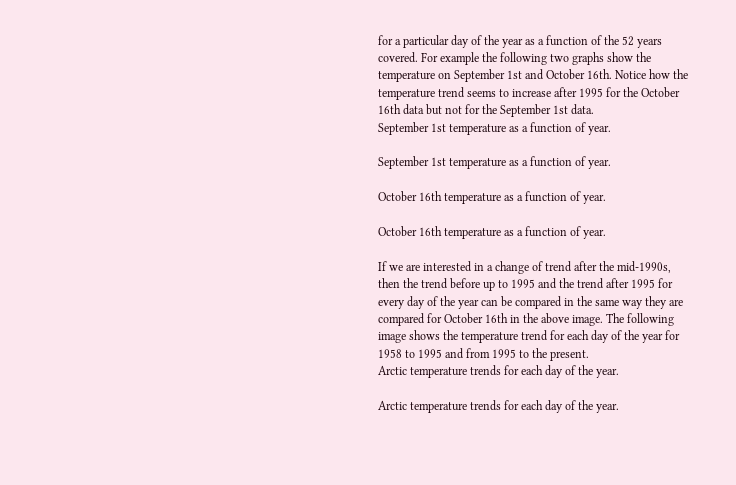for a particular day of the year as a function of the 52 years covered. For example the following two graphs show the temperature on September 1st and October 16th. Notice how the temperature trend seems to increase after 1995 for the October 16th data but not for the September 1st data.
September 1st temperature as a function of year.

September 1st temperature as a function of year.

October 16th temperature as a function of year.

October 16th temperature as a function of year.

If we are interested in a change of trend after the mid-1990s, then the trend before up to 1995 and the trend after 1995 for every day of the year can be compared in the same way they are compared for October 16th in the above image. The following image shows the temperature trend for each day of the year for 1958 to 1995 and from 1995 to the present.
Arctic temperature trends for each day of the year.

Arctic temperature trends for each day of the year.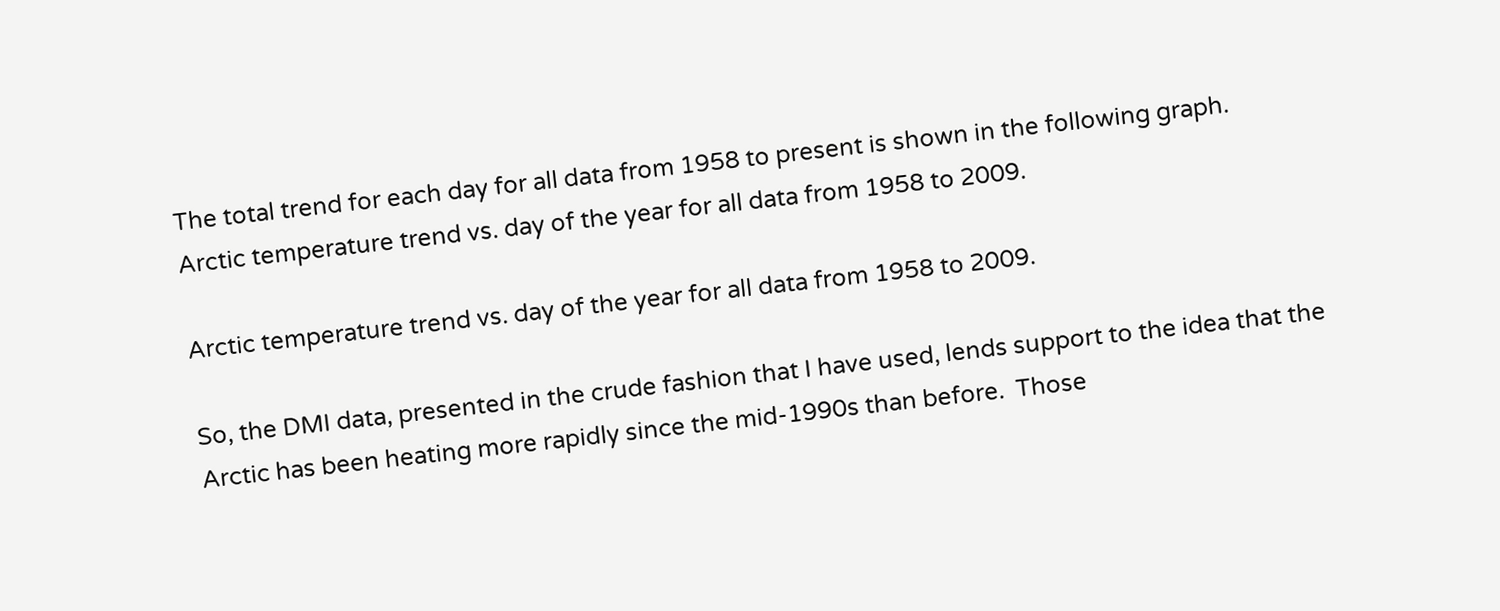The total trend for each day for all data from 1958 to present is shown in the following graph.
Arctic temperature trend vs. day of the year for all data from 1958 to 2009.

Arctic temperature trend vs. day of the year for all data from 1958 to 2009.

So, the DMI data, presented in the crude fashion that I have used, lends support to the idea that the Arctic has been heating more rapidly since the mid-1990s than before.  Those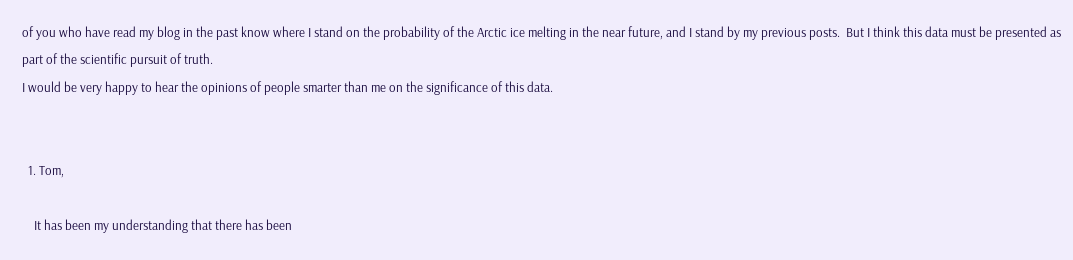of you who have read my blog in the past know where I stand on the probability of the Arctic ice melting in the near future, and I stand by my previous posts.  But I think this data must be presented as part of the scientific pursuit of truth.
I would be very happy to hear the opinions of people smarter than me on the significance of this data.


  1. Tom,

    It has been my understanding that there has been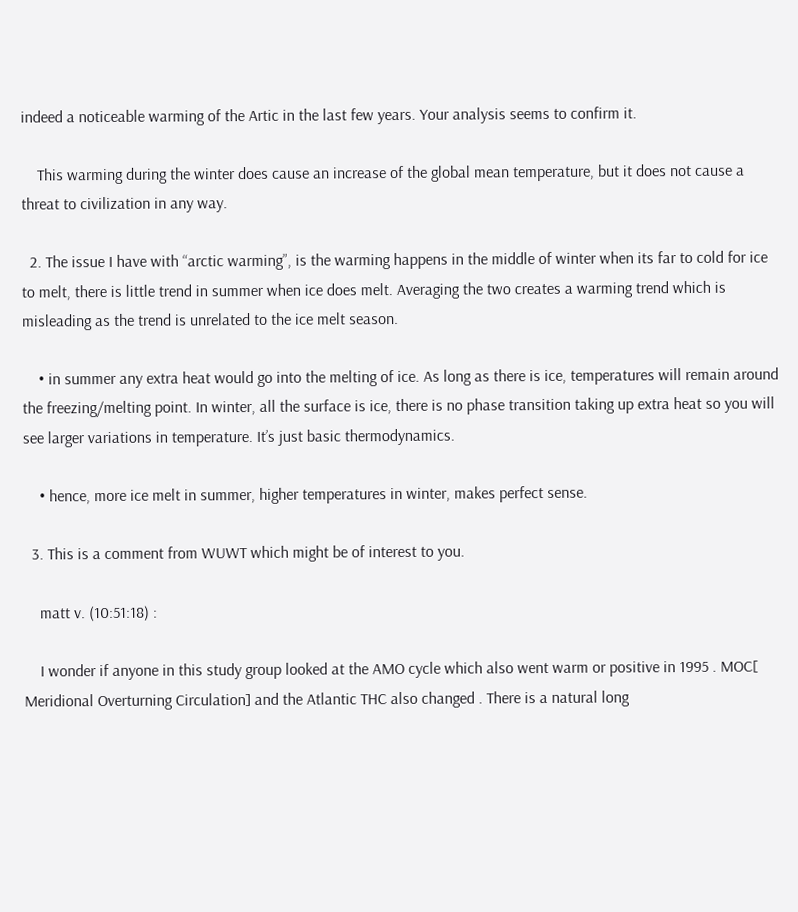indeed a noticeable warming of the Artic in the last few years. Your analysis seems to confirm it.

    This warming during the winter does cause an increase of the global mean temperature, but it does not cause a threat to civilization in any way.

  2. The issue I have with “arctic warming”, is the warming happens in the middle of winter when its far to cold for ice to melt, there is little trend in summer when ice does melt. Averaging the two creates a warming trend which is misleading as the trend is unrelated to the ice melt season.

    • in summer any extra heat would go into the melting of ice. As long as there is ice, temperatures will remain around the freezing/melting point. In winter, all the surface is ice, there is no phase transition taking up extra heat so you will see larger variations in temperature. It’s just basic thermodynamics.

    • hence, more ice melt in summer, higher temperatures in winter, makes perfect sense.

  3. This is a comment from WUWT which might be of interest to you.

    matt v. (10:51:18) :

    I wonder if anyone in this study group looked at the AMO cycle which also went warm or positive in 1995 . MOC[ Meridional Overturning Circulation] and the Atlantic THC also changed . There is a natural long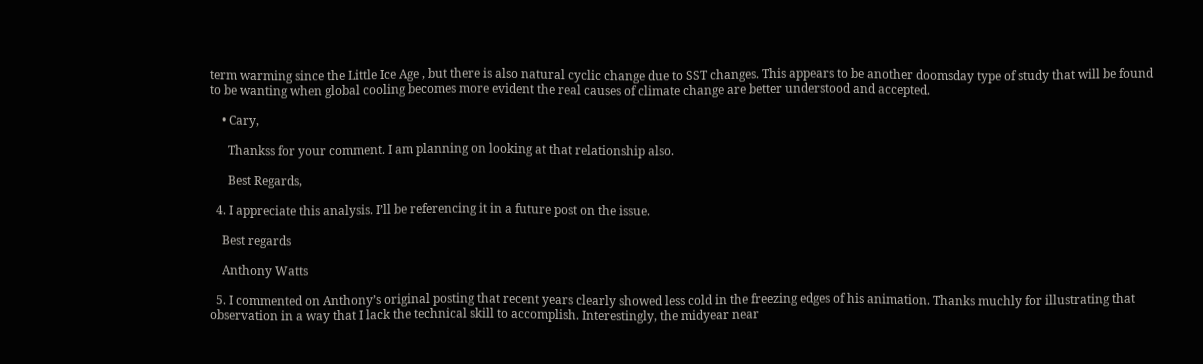term warming since the Little Ice Age , but there is also natural cyclic change due to SST changes. This appears to be another doomsday type of study that will be found to be wanting when global cooling becomes more evident the real causes of climate change are better understood and accepted.

    • Cary,

      Thankss for your comment. I am planning on looking at that relationship also.

      Best Regards,

  4. I appreciate this analysis. I’ll be referencing it in a future post on the issue.

    Best regards

    Anthony Watts

  5. I commented on Anthony’s original posting that recent years clearly showed less cold in the freezing edges of his animation. Thanks muchly for illustrating that observation in a way that I lack the technical skill to accomplish. Interestingly, the midyear near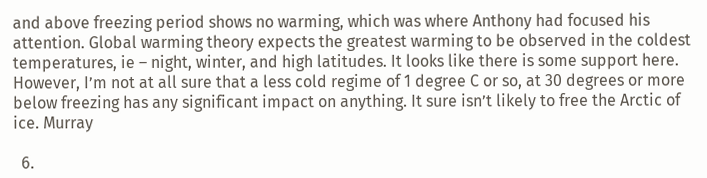and above freezing period shows no warming, which was where Anthony had focused his attention. Global warming theory expects the greatest warming to be observed in the coldest temperatures, ie – night, winter, and high latitudes. It looks like there is some support here. However, I’m not at all sure that a less cold regime of 1 degree C or so, at 30 degrees or more below freezing has any significant impact on anything. It sure isn’t likely to free the Arctic of ice. Murray

  6.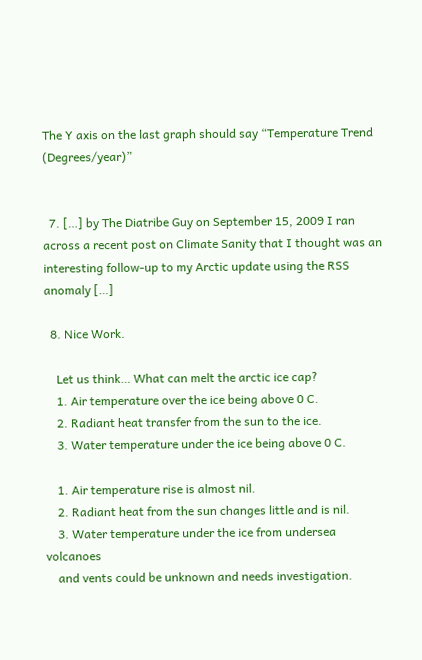The Y axis on the last graph should say “Temperature Trend (Degrees/year)”


  7. […] by The Diatribe Guy on September 15, 2009 I ran across a recent post on Climate Sanity that I thought was an interesting follow-up to my Arctic update using the RSS anomaly […]

  8. Nice Work.

    Let us think… What can melt the arctic ice cap?
    1. Air temperature over the ice being above 0 C.
    2. Radiant heat transfer from the sun to the ice.
    3. Water temperature under the ice being above 0 C.

    1. Air temperature rise is almost nil.
    2. Radiant heat from the sun changes little and is nil.
    3. Water temperature under the ice from undersea volcanoes
    and vents could be unknown and needs investigation.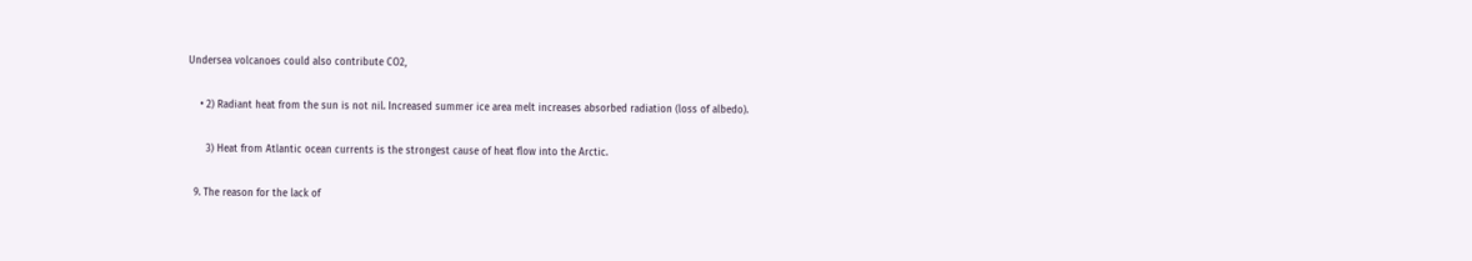Undersea volcanoes could also contribute CO2,

    • 2) Radiant heat from the sun is not nil. Increased summer ice area melt increases absorbed radiation (loss of albedo).

      3) Heat from Atlantic ocean currents is the strongest cause of heat flow into the Arctic.

  9. The reason for the lack of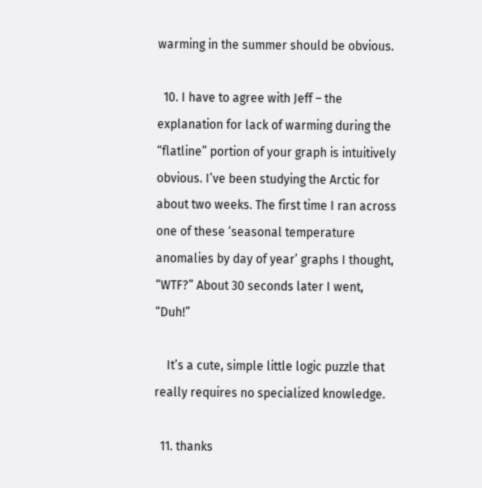warming in the summer should be obvious.

  10. I have to agree with Jeff – the explanation for lack of warming during the “flatline” portion of your graph is intuitively obvious. I’ve been studying the Arctic for about two weeks. The first time I ran across one of these ‘seasonal temperature anomalies by day of year’ graphs I thought, “WTF?” About 30 seconds later I went, “Duh!”

    It’s a cute, simple little logic puzzle that really requires no specialized knowledge.

  11. thanks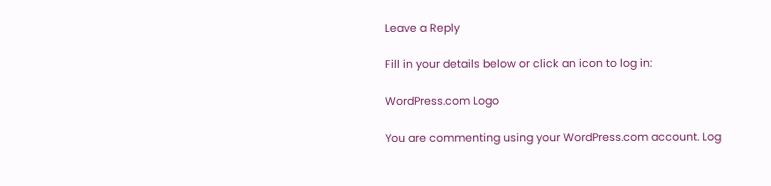Leave a Reply

Fill in your details below or click an icon to log in:

WordPress.com Logo

You are commenting using your WordPress.com account. Log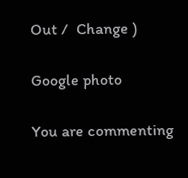Out /  Change )

Google photo

You are commenting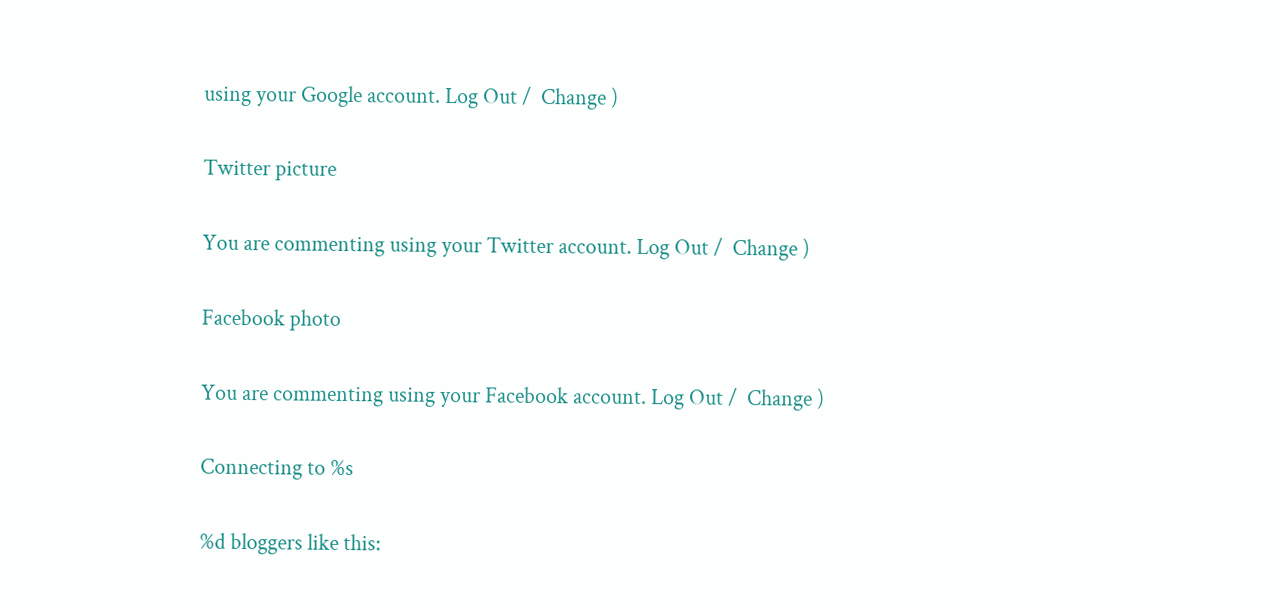using your Google account. Log Out /  Change )

Twitter picture

You are commenting using your Twitter account. Log Out /  Change )

Facebook photo

You are commenting using your Facebook account. Log Out /  Change )

Connecting to %s

%d bloggers like this: